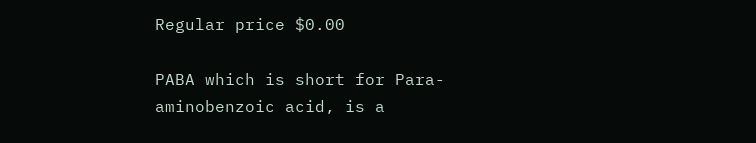Regular price $0.00

PABA which is short for Para-aminobenzoic acid, is a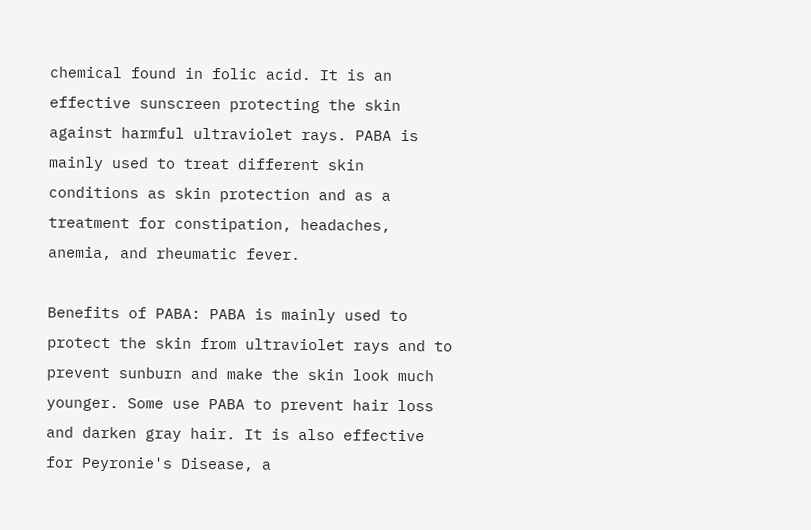chemical found in folic acid. It is an effective sunscreen protecting the skin against harmful ultraviolet rays. PABA is mainly used to treat different skin conditions as skin protection and as a treatment for constipation, headaches, anemia, and rheumatic fever.

Benefits of PABA: PABA is mainly used to protect the skin from ultraviolet rays and to prevent sunburn and make the skin look much younger. Some use PABA to prevent hair loss and darken gray hair. It is also effective for Peyronie's Disease, a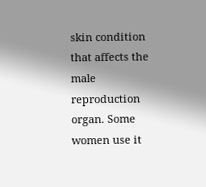skin condition that affects the male reproduction organ. Some women use it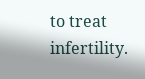to treat infertility.